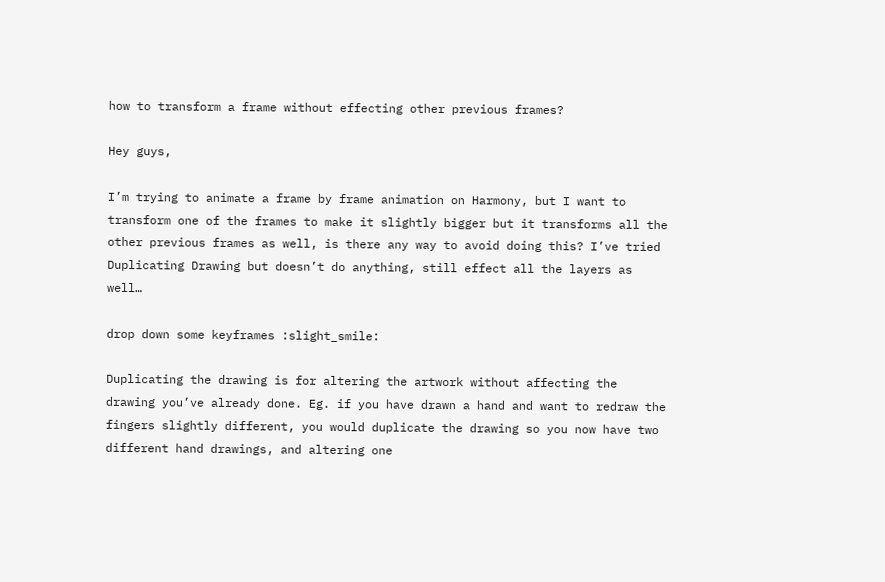how to transform a frame without effecting other previous frames?

Hey guys,

I’m trying to animate a frame by frame animation on Harmony, but I want to transform one of the frames to make it slightly bigger but it transforms all the other previous frames as well, is there any way to avoid doing this? I’ve tried Duplicating Drawing but doesn’t do anything, still effect all the layers as well…

drop down some keyframes :slight_smile:

Duplicating the drawing is for altering the artwork without affecting the drawing you’ve already done. Eg. if you have drawn a hand and want to redraw the fingers slightly different, you would duplicate the drawing so you now have two different hand drawings, and altering one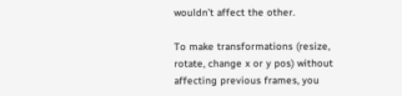wouldn’t affect the other.

To make transformations (resize, rotate, change x or y pos) without affecting previous frames, you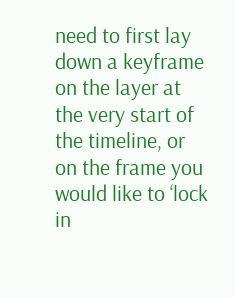need to first lay down a keyframe on the layer at the very start of the timeline, or on the frame you would like to ‘lock in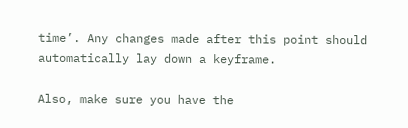time’. Any changes made after this point should automatically lay down a keyframe.

Also, make sure you have the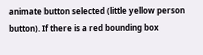animate button selected (little yellow person button). If there is a red bounding box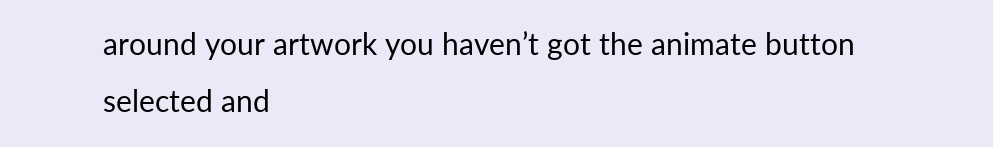around your artwork you haven’t got the animate button selected and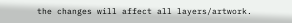the changes will affect all layers/artwork.